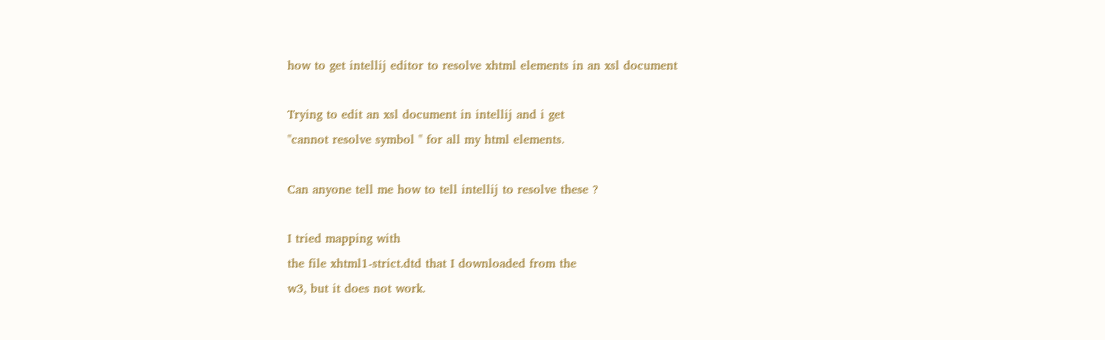how to get intellij editor to resolve xhtml elements in an xsl document

Trying to edit an xsl document in intellij and i get
"cannot resolve symbol " for all my html elements.

Can anyone tell me how to tell intellij to resolve these ?

I tried mapping with
the file xhtml1-strict.dtd that I downloaded from the
w3, but it does not work.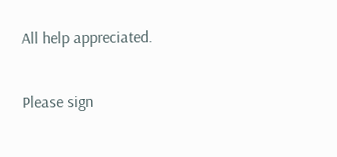All help appreciated.

Please sign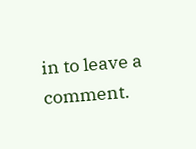in to leave a comment.